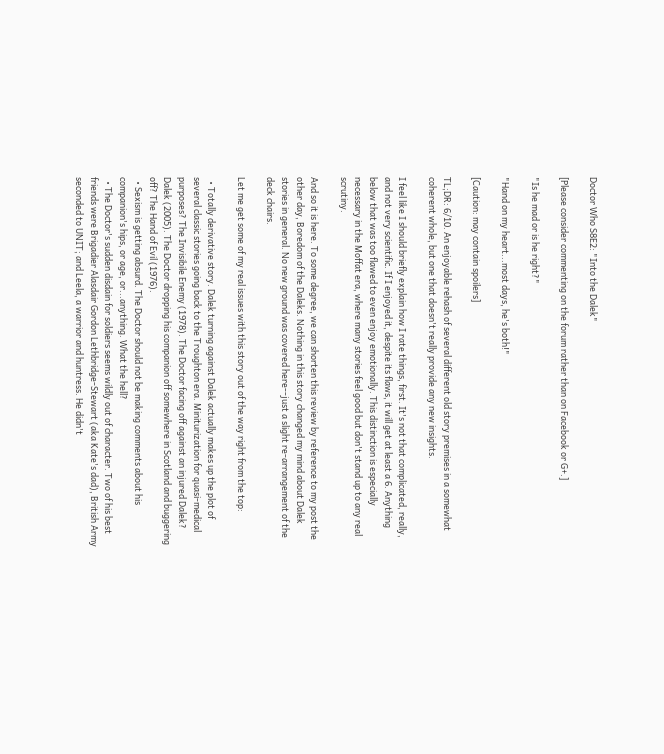Doctor Who S8E2: "Into the Dalek"

[Please consider commenting on the forum rather than on Facebook or G+.]

"Is he mad or is he right?"

"Hand on my heart...most days, he's both!"

[Caution: may contain spoilers]

TL;DR: 6/10. An enjoyable rehash of several different old story premises in a somewhat coherent whole, but one that doesn't really provide any new insights.

I feel like I should briefly explain how I rate things, first. It's not that complicated, really, and not very scientific. If I enjoyed it, despite its flaws, it will get at least a 6. Anything below that was too flawed to even enjoy emotionally. This distinction is especially necessary in the Moffat era, where many stories feel good but don't stand up to any real scrutiny.

And so it is here. To some degree, we can shorten this review by reference to my post the other day, Boredom of the Daleks. Nothing in this story changed my mind about Dalek stories in general. No new ground was covered here--just a slight re-arrangement of the deck chairs.

Let me get some of my real issues with this story out of the way right from the top:

  • Totally derivative story. Dalek turning against Dalek actually makes up the plot of several classic stories going back to the Troughton era. Miniturization for quasi-medical purposes? The Invisibile Enemy (1978). The Doctor facing off against an injured Dalek? Dalek (2005). The Doctor dropping his companion off somewhere in Scotland and buggering off? The Hand of Evil (1976).
  • Sexism is getting absurd. The Doctor should not be making comments about his companion's hips, or age, or...anything. What the hell?
  • The Doctor's sudden disdain for soldiers seems wildly out of character. Two of his best friends were Brigadier Alasdair Gordon Lethbridge-Stewart (aka Kate's dad), British Army seconded to UNIT; and Leela, a warrior and huntress. He didn't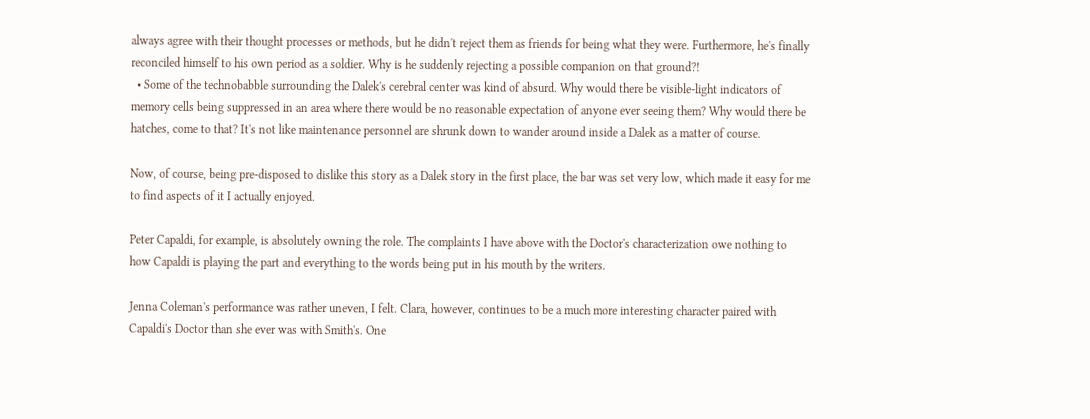always agree with their thought processes or methods, but he didn't reject them as friends for being what they were. Furthermore, he's finally reconciled himself to his own period as a soldier. Why is he suddenly rejecting a possible companion on that ground?!
  • Some of the technobabble surrounding the Dalek's cerebral center was kind of absurd. Why would there be visible-light indicators of memory cells being suppressed in an area where there would be no reasonable expectation of anyone ever seeing them? Why would there be hatches, come to that? It's not like maintenance personnel are shrunk down to wander around inside a Dalek as a matter of course.

Now, of course, being pre-disposed to dislike this story as a Dalek story in the first place, the bar was set very low, which made it easy for me to find aspects of it I actually enjoyed.

Peter Capaldi, for example, is absolutely owning the role. The complaints I have above with the Doctor's characterization owe nothing to how Capaldi is playing the part and everything to the words being put in his mouth by the writers.

Jenna Coleman's performance was rather uneven, I felt. Clara, however, continues to be a much more interesting character paired with Capaldi's Doctor than she ever was with Smith's. One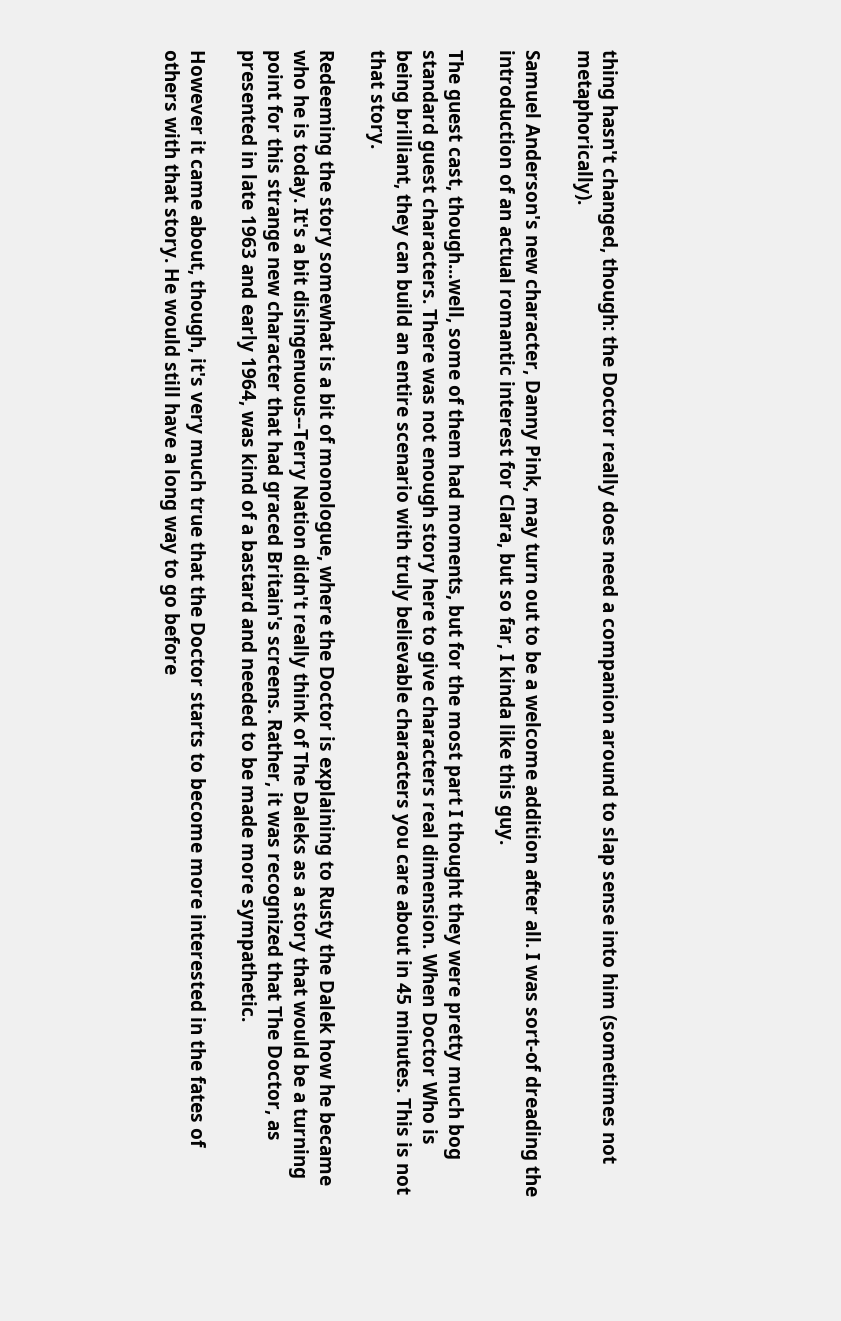thing hasn't changed, though: the Doctor really does need a companion around to slap sense into him (sometimes not metaphorically).

Samuel Anderson's new character, Danny Pink, may turn out to be a welcome addition after all. I was sort-of dreading the introduction of an actual romantic interest for Clara, but so far, I kinda like this guy.

The guest cast, though...well, some of them had moments, but for the most part I thought they were pretty much bog standard guest characters. There was not enough story here to give characters real dimension. When Doctor Who is being brilliant, they can build an entire scenario with truly believable characters you care about in 45 minutes. This is not that story.

Redeeming the story somewhat is a bit of monologue, where the Doctor is explaining to Rusty the Dalek how he became who he is today. It's a bit disingenuous--Terry Nation didn't really think of The Daleks as a story that would be a turning point for this strange new character that had graced Britain's screens. Rather, it was recognized that The Doctor, as presented in late 1963 and early 1964, was kind of a bastard and needed to be made more sympathetic.

However it came about, though, it's very much true that the Doctor starts to become more interested in the fates of others with that story. He would still have a long way to go before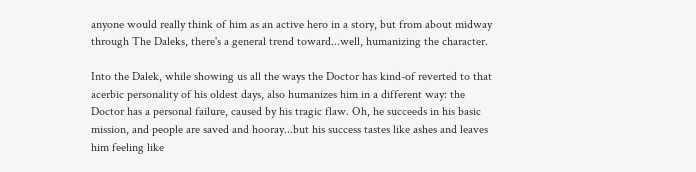anyone would really think of him as an active hero in a story, but from about midway through The Daleks, there's a general trend toward...well, humanizing the character.

Into the Dalek, while showing us all the ways the Doctor has kind-of reverted to that acerbic personality of his oldest days, also humanizes him in a different way: the Doctor has a personal failure, caused by his tragic flaw. Oh, he succeeds in his basic mission, and people are saved and hooray...but his success tastes like ashes and leaves him feeling like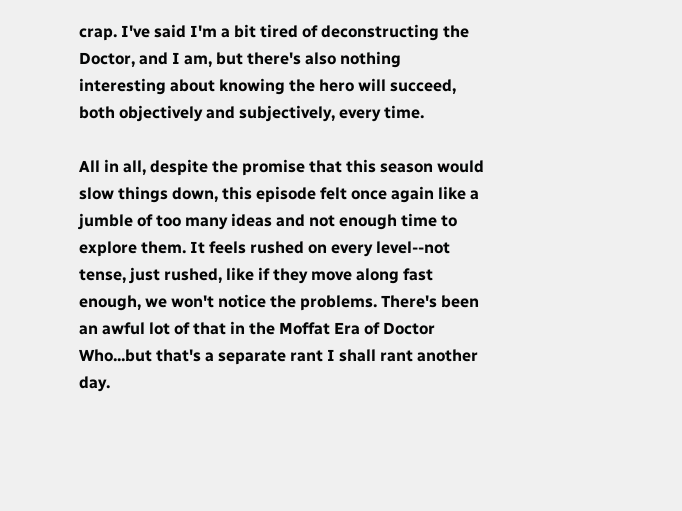crap. I've said I'm a bit tired of deconstructing the Doctor, and I am, but there's also nothing interesting about knowing the hero will succeed, both objectively and subjectively, every time.

All in all, despite the promise that this season would slow things down, this episode felt once again like a jumble of too many ideas and not enough time to explore them. It feels rushed on every level--not tense, just rushed, like if they move along fast enough, we won't notice the problems. There's been an awful lot of that in the Moffat Era of Doctor Who...but that's a separate rant I shall rant another day.